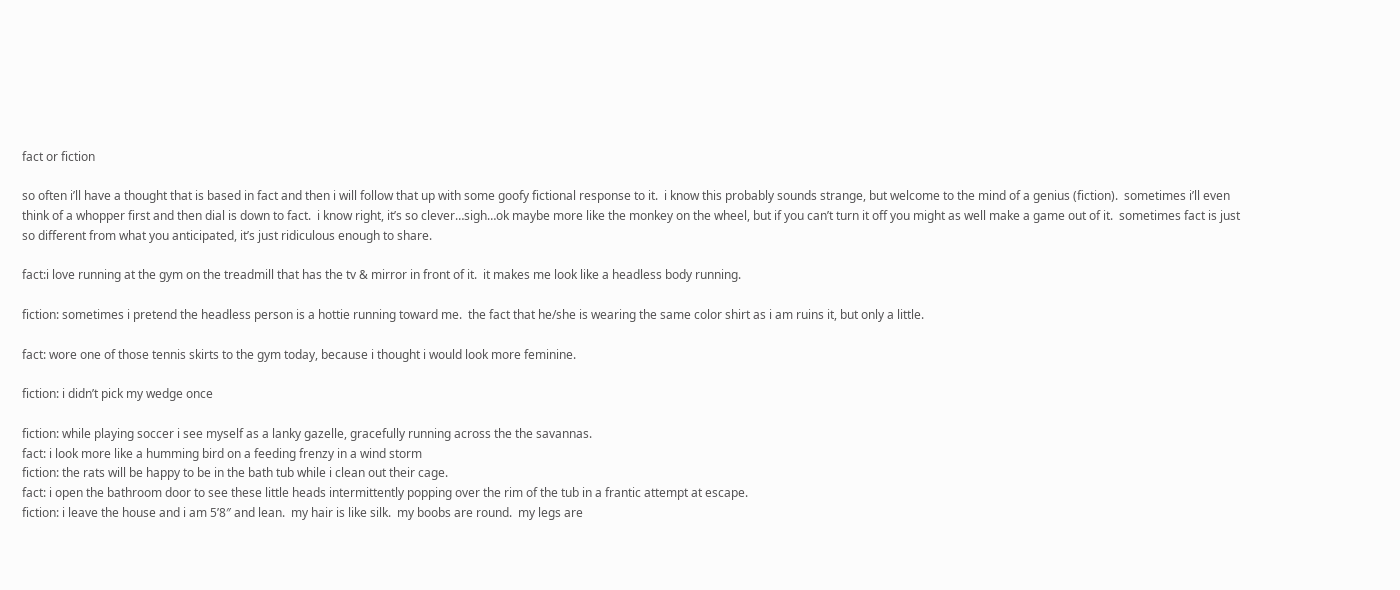fact or fiction

so often i’ll have a thought that is based in fact and then i will follow that up with some goofy fictional response to it.  i know this probably sounds strange, but welcome to the mind of a genius (fiction).  sometimes i’ll even think of a whopper first and then dial is down to fact.  i know right, it’s so clever…sigh…ok maybe more like the monkey on the wheel, but if you can’t turn it off you might as well make a game out of it.  sometimes fact is just so different from what you anticipated, it’s just ridiculous enough to share.

fact:i love running at the gym on the treadmill that has the tv & mirror in front of it.  it makes me look like a headless body running.

fiction: sometimes i pretend the headless person is a hottie running toward me.  the fact that he/she is wearing the same color shirt as i am ruins it, but only a little.

fact: wore one of those tennis skirts to the gym today, because i thought i would look more feminine.

fiction: i didn’t pick my wedge once

fiction: while playing soccer i see myself as a lanky gazelle, gracefully running across the the savannas.
fact: i look more like a humming bird on a feeding frenzy in a wind storm
fiction: the rats will be happy to be in the bath tub while i clean out their cage.
fact: i open the bathroom door to see these little heads intermittently popping over the rim of the tub in a frantic attempt at escape.
fiction: i leave the house and i am 5’8″ and lean.  my hair is like silk.  my boobs are round.  my legs are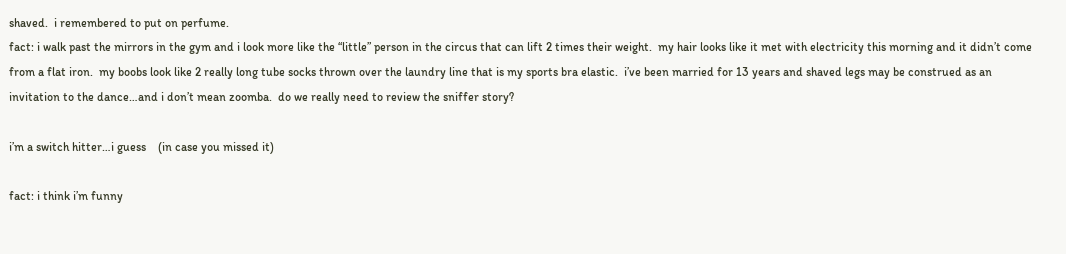shaved.  i remembered to put on perfume.
fact: i walk past the mirrors in the gym and i look more like the “little” person in the circus that can lift 2 times their weight.  my hair looks like it met with electricity this morning and it didn’t come from a flat iron.  my boobs look like 2 really long tube socks thrown over the laundry line that is my sports bra elastic.  i’ve been married for 13 years and shaved legs may be construed as an invitation to the dance…and i don’t mean zoomba.  do we really need to review the sniffer story?

i’m a switch hitter…i guess    (in case you missed it)

fact: i think i’m funny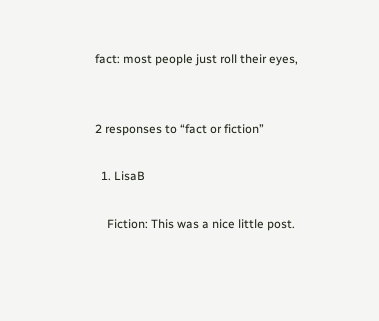fact: most people just roll their eyes,


2 responses to “fact or fiction”

  1. LisaB

    Fiction: This was a nice little post.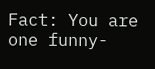Fact: You are one funny-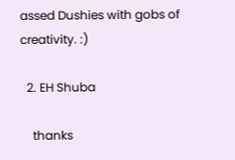assed Dushies with gobs of creativity. :)

  2. EH Shuba

    thanks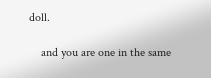doll.

    and you are one in the same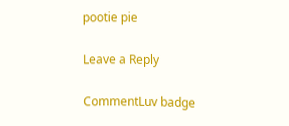pootie pie

Leave a Reply

CommentLuv badge